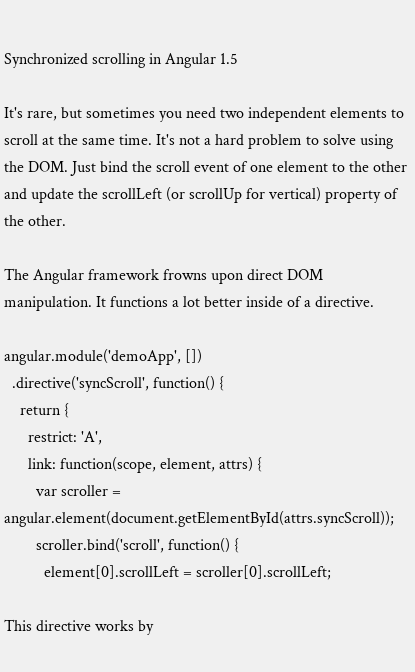Synchronized scrolling in Angular 1.5

It's rare, but sometimes you need two independent elements to scroll at the same time. It's not a hard problem to solve using the DOM. Just bind the scroll event of one element to the other and update the scrollLeft (or scrollUp for vertical) property of the other.

The Angular framework frowns upon direct DOM manipulation. It functions a lot better inside of a directive.

angular.module('demoApp', [])
  .directive('syncScroll', function() {
    return {
      restrict: 'A',
      link: function(scope, element, attrs) {
        var scroller = angular.element(document.getElementById(attrs.syncScroll));
        scroller.bind('scroll', function() {
          element[0].scrollLeft = scroller[0].scrollLeft;

This directive works by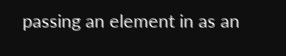passing an element in as an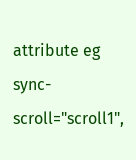attribute eg sync-scroll="scroll1",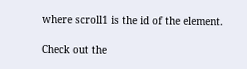where scroll1 is the id of the element.

Check out the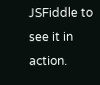JSFiddle to see it in action.